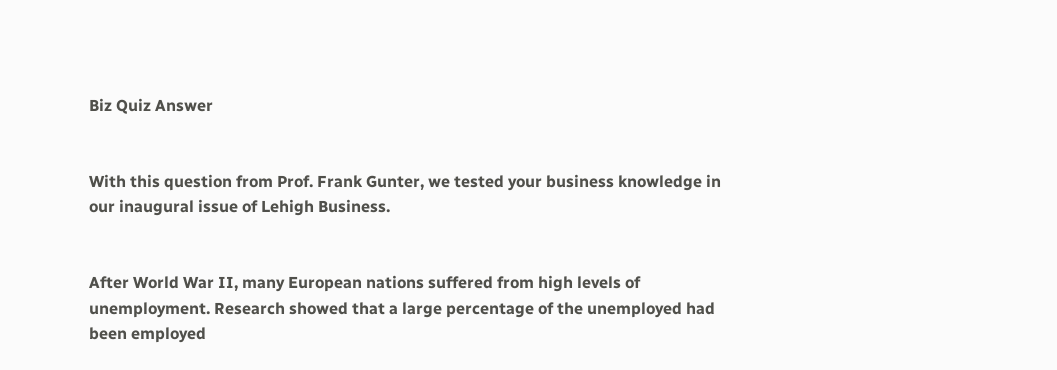Biz Quiz Answer


With this question from Prof. Frank Gunter, we tested your business knowledge in our inaugural issue of Lehigh Business.


After World War II, many European nations suffered from high levels of unemployment. Research showed that a large percentage of the unemployed had been employed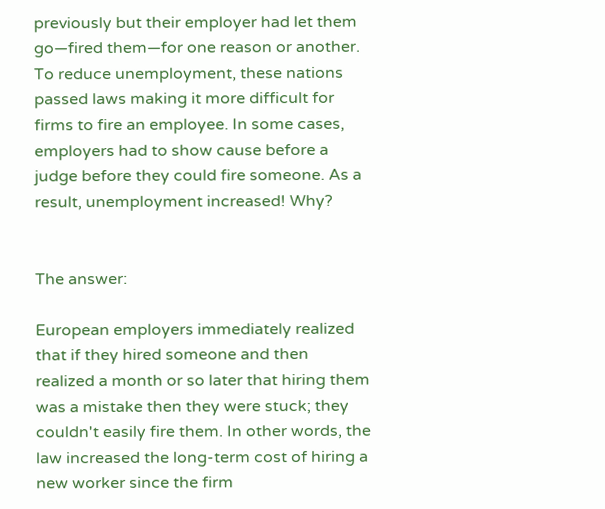previously but their employer had let them go—fired them—for one reason or another. To reduce unemployment, these nations passed laws making it more difficult for firms to fire an employee. In some cases, employers had to show cause before a judge before they could fire someone. As a result, unemployment increased! Why?


The answer:

European employers immediately realized that if they hired someone and then realized a month or so later that hiring them was a mistake then they were stuck; they couldn't easily fire them. In other words, the law increased the long-term cost of hiring a new worker since the firm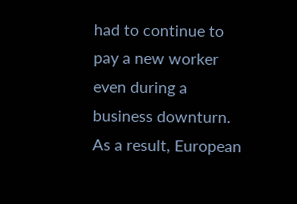had to continue to pay a new worker even during a business downturn. As a result, European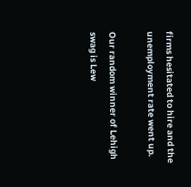firms hesitated to hire and the unemployment rate went up.

Our random winner of Lehigh swag is Lew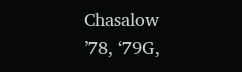Chasalow ’78, ‘79G,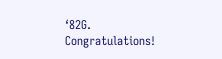‘82G. Congratulations!